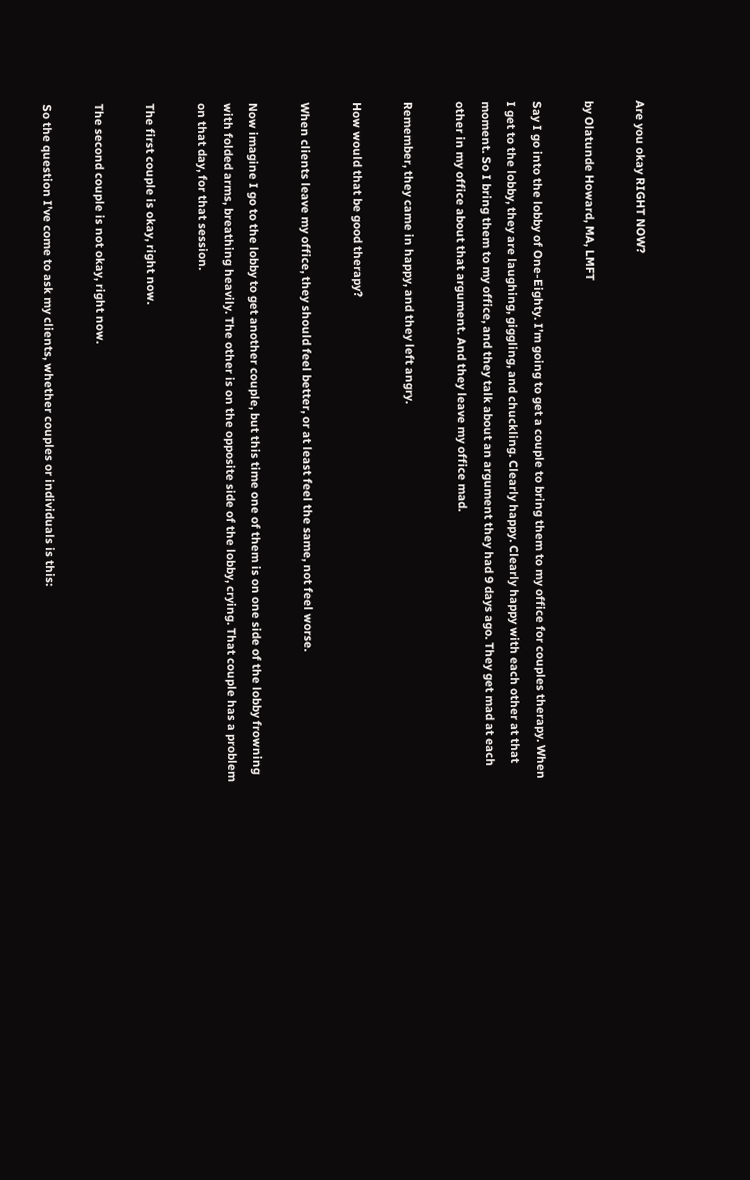Are you okay RIGHT NOW?

by Olatunde Howard, MA, LMFT

Say I go into the lobby of One-Eighty. I’m going to get a couple to bring them to my office for couples therapy. When I get to the lobby, they are laughing, giggling, and chuckling. Clearly happy. Clearly happy with each other at that moment. So I bring them to my office, and they talk about an argument they had 9 days ago. They get mad at each other in my office about that argument. And they leave my office mad.

Remember, they came in happy, and they left angry.

How would that be good therapy?

When clients leave my office, they should feel better, or at least feel the same, not feel worse.

Now imagine I go to the lobby to get another couple, but this time one of them is on one side of the lobby frowning with folded arms, breathing heavily. The other is on the opposite side of the lobby, crying. That couple has a problem on that day, for that session.

The first couple is okay, right now.

The second couple is not okay, right now.

So the question I’ve come to ask my clients, whether couples or individuals is this: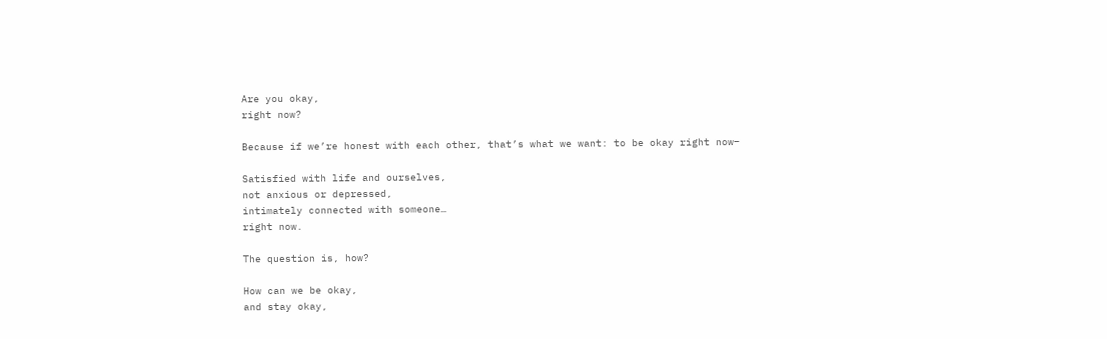Are you okay,
right now?

Because if we’re honest with each other, that’s what we want: to be okay right now–

Satisfied with life and ourselves,
not anxious or depressed,
intimately connected with someone…
right now.

The question is, how?

How can we be okay,
and stay okay,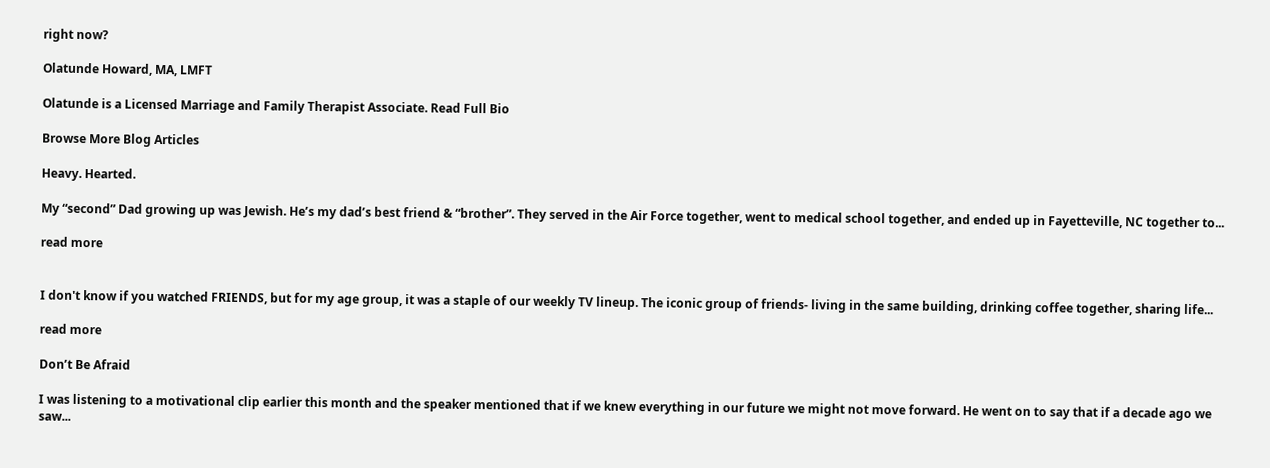right now?

Olatunde Howard, MA, LMFT

Olatunde is a Licensed Marriage and Family Therapist Associate. Read Full Bio

Browse More Blog Articles

Heavy. Hearted.

My “second” Dad growing up was Jewish. He’s my dad’s best friend & “brother”. They served in the Air Force together, went to medical school together, and ended up in Fayetteville, NC together to...

read more


I don't know if you watched FRIENDS, but for my age group, it was a staple of our weekly TV lineup. The iconic group of friends- living in the same building, drinking coffee together, sharing life...

read more

Don’t Be Afraid

I was listening to a motivational clip earlier this month and the speaker mentioned that if we knew everything in our future we might not move forward. He went on to say that if a decade ago we saw...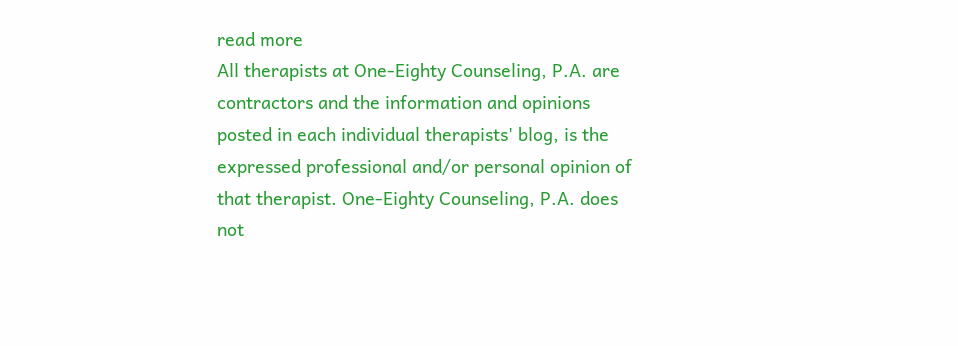read more
All therapists at One-Eighty Counseling, P.A. are contractors and the information and opinions posted in each individual therapists' blog, is the expressed professional and/or personal opinion of that therapist. One-Eighty Counseling, P.A. does not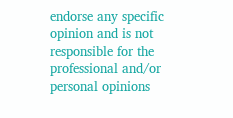endorse any specific opinion and is not responsible for the professional and/or personal opinions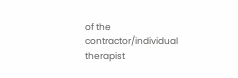of the contractor/individual therapist